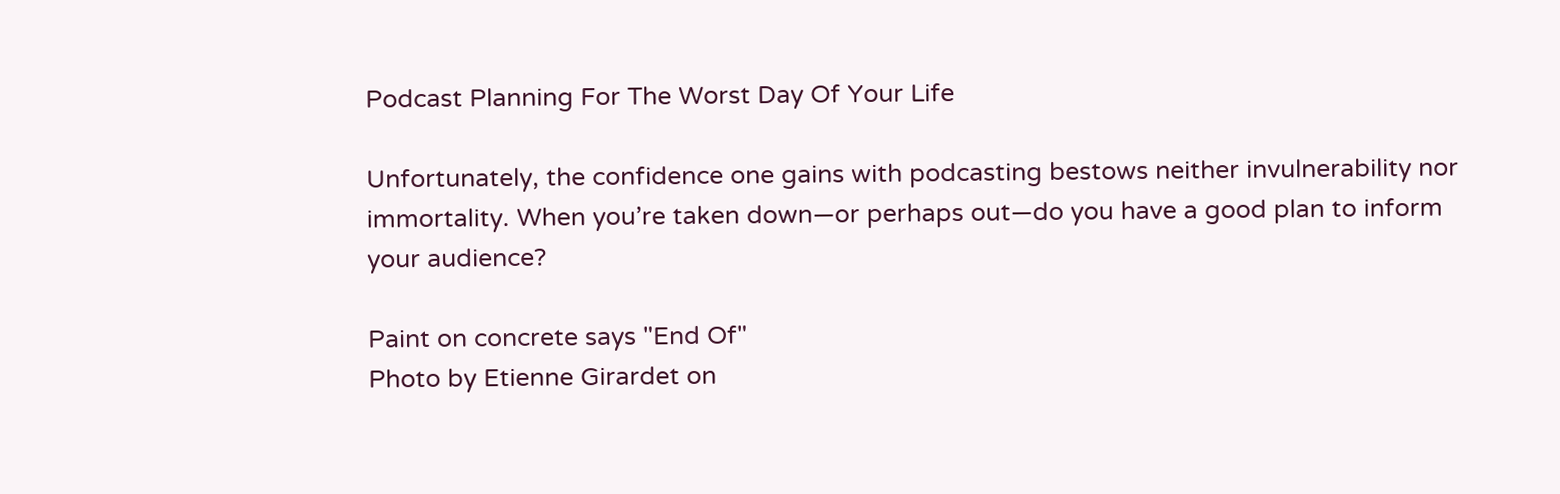Podcast Planning For The Worst Day Of Your Life

Unfortunately, the confidence one gains with podcasting bestows neither invulnerability nor immortality. When you’re taken down—or perhaps out—do you have a good plan to inform your audience?

Paint on concrete says "End Of"
Photo by Etienne Girardet on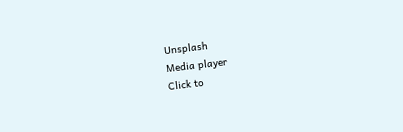Unsplash
Media player
Click to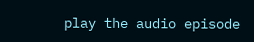play the audio episode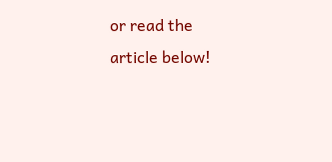or read the article below!